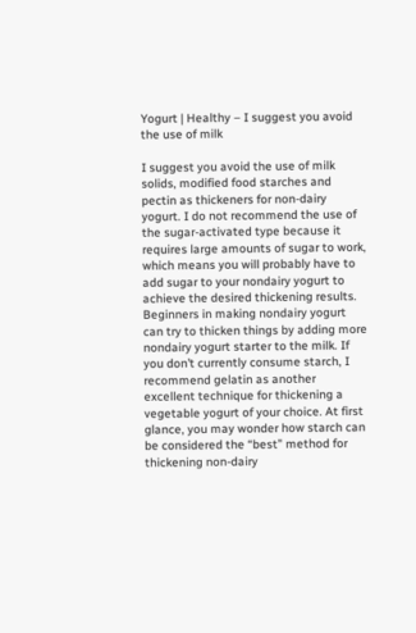Yogurt | Healthy – I suggest you avoid the use of milk

I suggest you avoid the use of milk solids, modified food starches and pectin as thickeners for non-dairy yogurt. I do not recommend the use of the sugar-activated type because it requires large amounts of sugar to work, which means you will probably have to add sugar to your nondairy yogurt to achieve the desired thickening results. Beginners in making nondairy yogurt can try to thicken things by adding more nondairy yogurt starter to the milk. If you don’t currently consume starch, I recommend gelatin as another excellent technique for thickening a vegetable yogurt of your choice. At first glance, you may wonder how starch can be considered the “best” method for thickening non-dairy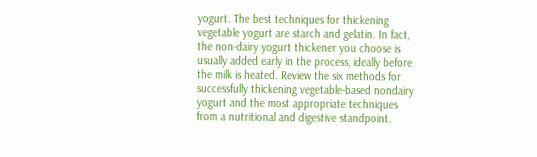yogurt. The best techniques for thickening vegetable yogurt are starch and gelatin. In fact, the non-dairy yogurt thickener you choose is usually added early in the process, ideally before the milk is heated. Review the six methods for successfully thickening vegetable-based nondairy yogurt and the most appropriate techniques from a nutritional and digestive standpoint.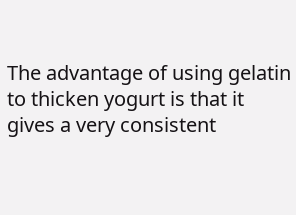The advantage of using gelatin to thicken yogurt is that it gives a very consistent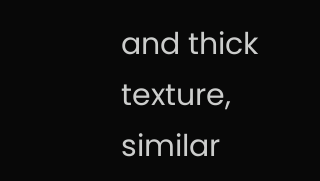and thick texture, similar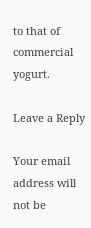to that of commercial yogurt.

Leave a Reply

Your email address will not be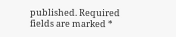published. Required fields are marked *